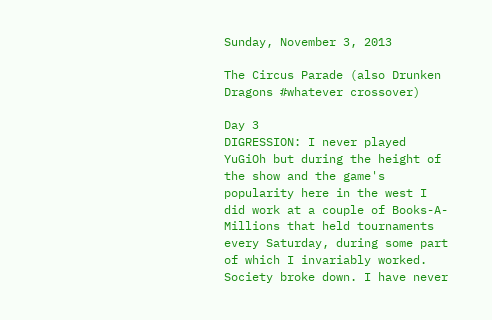Sunday, November 3, 2013

The Circus Parade (also Drunken Dragons #whatever crossover)

Day 3
DIGRESSION: I never played YuGiOh but during the height of the show and the game's popularity here in the west I did work at a couple of Books-A-Millions that held tournaments every Saturday, during some part of which I invariably worked. Society broke down. I have never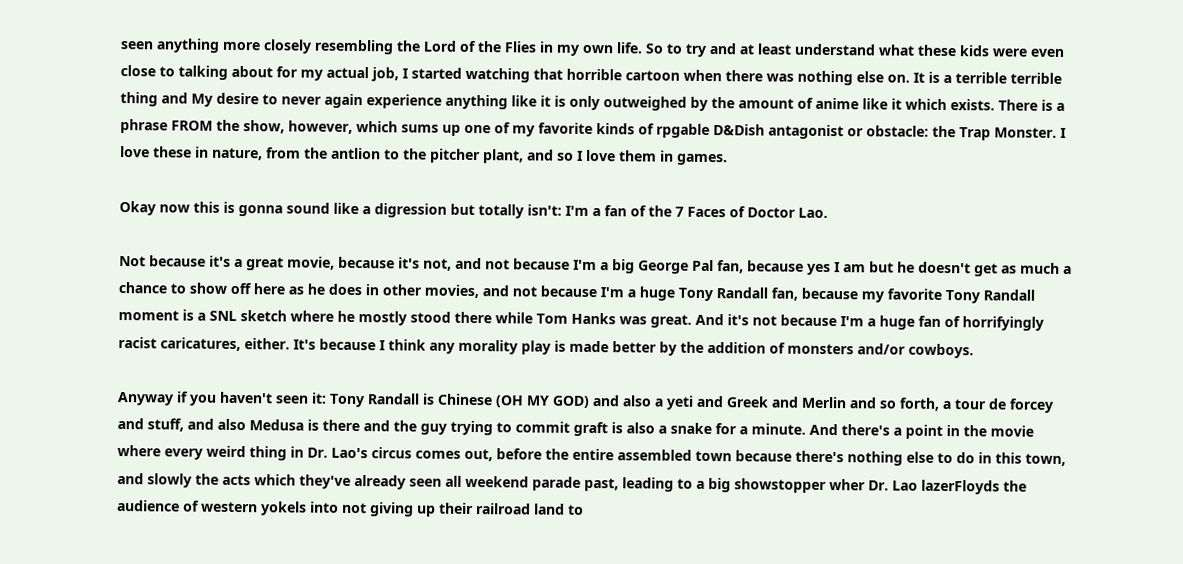seen anything more closely resembling the Lord of the Flies in my own life. So to try and at least understand what these kids were even close to talking about for my actual job, I started watching that horrible cartoon when there was nothing else on. It is a terrible terrible thing and My desire to never again experience anything like it is only outweighed by the amount of anime like it which exists. There is a phrase FROM the show, however, which sums up one of my favorite kinds of rpgable D&Dish antagonist or obstacle: the Trap Monster. I love these in nature, from the antlion to the pitcher plant, and so I love them in games.

Okay now this is gonna sound like a digression but totally isn't: I'm a fan of the 7 Faces of Doctor Lao.

Not because it's a great movie, because it's not, and not because I'm a big George Pal fan, because yes I am but he doesn't get as much a chance to show off here as he does in other movies, and not because I'm a huge Tony Randall fan, because my favorite Tony Randall moment is a SNL sketch where he mostly stood there while Tom Hanks was great. And it's not because I'm a huge fan of horrifyingly racist caricatures, either. It's because I think any morality play is made better by the addition of monsters and/or cowboys.

Anyway if you haven't seen it: Tony Randall is Chinese (OH MY GOD) and also a yeti and Greek and Merlin and so forth, a tour de forcey and stuff, and also Medusa is there and the guy trying to commit graft is also a snake for a minute. And there's a point in the movie where every weird thing in Dr. Lao's circus comes out, before the entire assembled town because there's nothing else to do in this town, and slowly the acts which they've already seen all weekend parade past, leading to a big showstopper wher Dr. Lao lazerFloyds the audience of western yokels into not giving up their railroad land to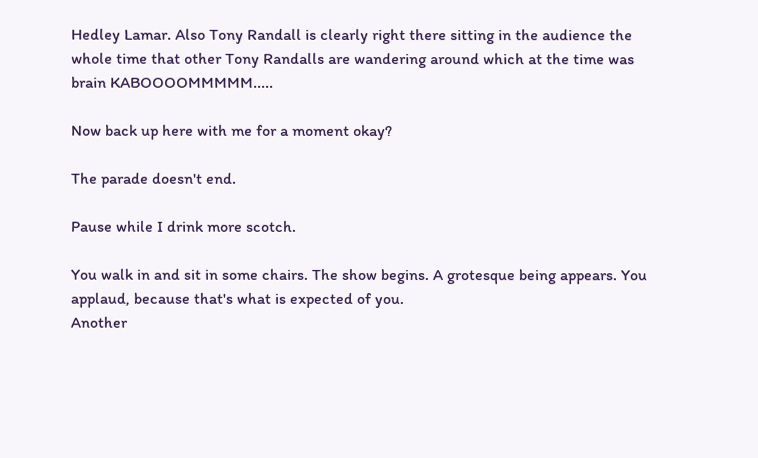Hedley Lamar. Also Tony Randall is clearly right there sitting in the audience the whole time that other Tony Randalls are wandering around which at the time was brain KABOOOOMMMMM.....

Now back up here with me for a moment okay?

The parade doesn't end.

Pause while I drink more scotch.

You walk in and sit in some chairs. The show begins. A grotesque being appears. You applaud, because that's what is expected of you.
Another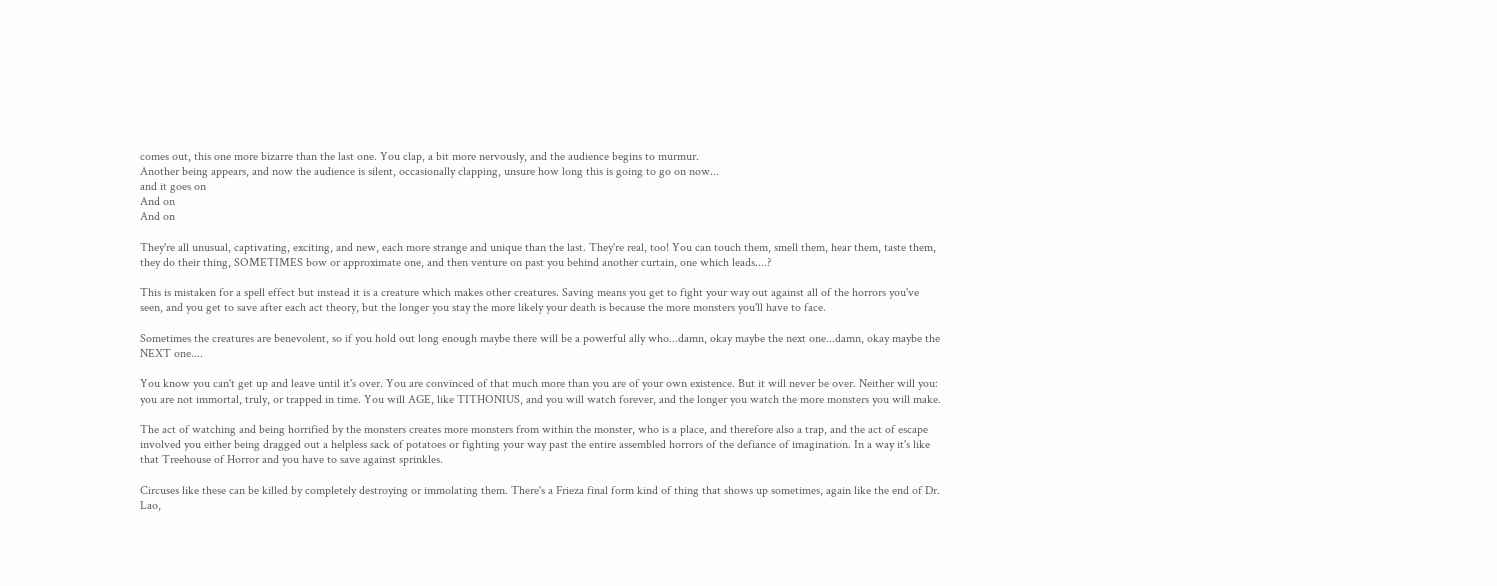comes out, this one more bizarre than the last one. You clap, a bit more nervously, and the audience begins to murmur.
Another being appears, and now the audience is silent, occasionally clapping, unsure how long this is going to go on now...
and it goes on
And on
And on

They're all unusual, captivating, exciting, and new, each more strange and unique than the last. They're real, too! You can touch them, smell them, hear them, taste them, they do their thing, SOMETIMES bow or approximate one, and then venture on past you behind another curtain, one which leads....?

This is mistaken for a spell effect but instead it is a creature which makes other creatures. Saving means you get to fight your way out against all of the horrors you've seen, and you get to save after each act theory, but the longer you stay the more likely your death is because the more monsters you'll have to face.

Sometimes the creatures are benevolent, so if you hold out long enough maybe there will be a powerful ally who...damn, okay maybe the next one...damn, okay maybe the NEXT one....

You know you can't get up and leave until it's over. You are convinced of that much more than you are of your own existence. But it will never be over. Neither will you: you are not immortal, truly, or trapped in time. You will AGE, like TITHONIUS, and you will watch forever, and the longer you watch the more monsters you will make.

The act of watching and being horrified by the monsters creates more monsters from within the monster, who is a place, and therefore also a trap, and the act of escape involved you either being dragged out a helpless sack of potatoes or fighting your way past the entire assembled horrors of the defiance of imagination. In a way it's like that Treehouse of Horror and you have to save against sprinkles.

Circuses like these can be killed by completely destroying or immolating them. There's a Frieza final form kind of thing that shows up sometimes, again like the end of Dr. Lao,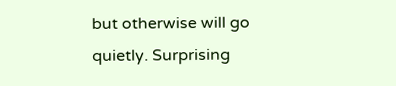but otherwise will go quietly. Surprising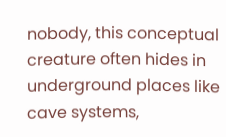nobody, this conceptual creature often hides in underground places like cave systems,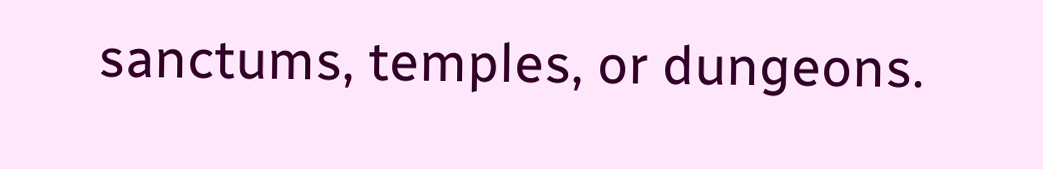sanctums, temples, or dungeons.